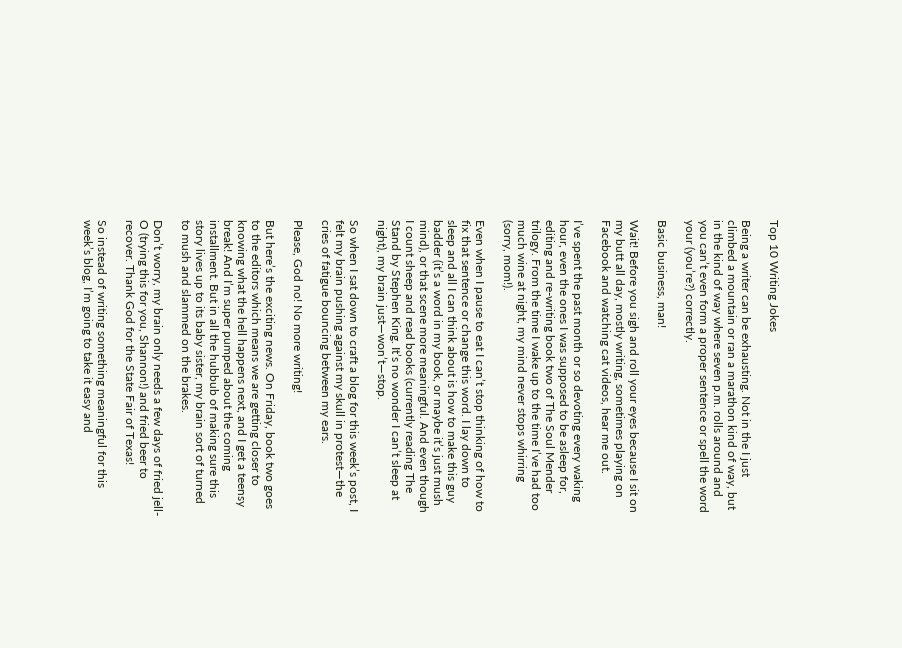Top 10 Writing Jokes

Being a writer can be exhausting. Not in the I just climbed a mountain or ran a marathon kind of way, but in the kind of way where seven p.m. rolls around and you can’t even form a proper sentence or spell the word your (you’re?) correctly.

Basic business, man!

Wait! Before you sigh and roll your eyes because I sit on my butt all day, mostly writing, sometimes playing on Facebook and watching cat videos, hear me out.

I’ve spent the past month or so devoting every waking hour, even the ones I was supposed to be asleep for, editing and re-writing book two of The Soul Mender trilogy. From the time I wake up to the time I’ve had too much wine at night, my mind never stops whirring (sorry, mom!).

Even when I pause to eat I can’t stop thinking of how to fix that sentence or change this word. I lay down to sleep and all I can think about is how to make this guy badder (it’s a word in my book, or maybe it’s just mush mind), or that scene more meaningful. And even though I count sheep and read books (currently reading The Stand by Stephen King. It’s no wonder I can’t sleep at night), my brain just—won’t—stop.

So when I sat down to craft a blog for this week’s post, I felt my brain pushing against my skull in protest—the cries of fatigue bouncing between my ears.

Please, God no! No more writing!

But here’s the exciting news. On Friday, book two goes to the editors which means we are getting closer to knowing what the hell happens next, and I get a teensy break! And I’m super pumped about the coming installment. But in all the hubbub of making sure this story lives up to its baby sister, my brain sort of turned to mush and slammed on the brakes.

Don’t worry, my brain only needs a few days of fried jell-O (trying this for you, Shannon!) and fried beer to recover. Thank God for the State Fair of Texas!

So instead of writing something meaningful for this week’s blog, I’m going to take it easy and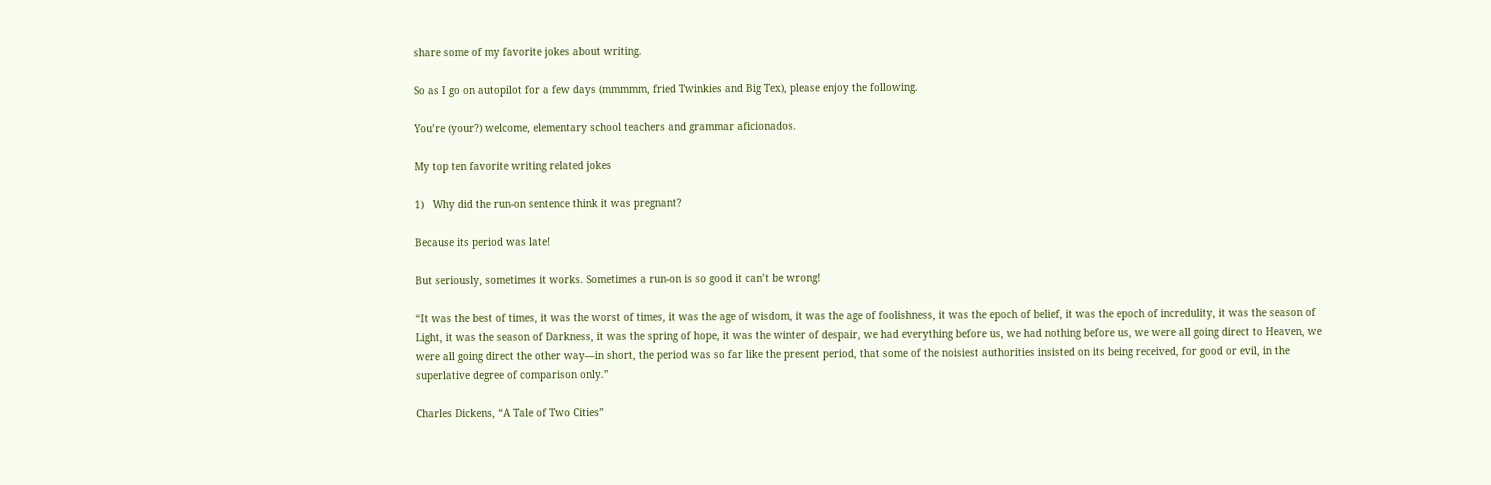share some of my favorite jokes about writing.

So as I go on autopilot for a few days (mmmmm, fried Twinkies and Big Tex), please enjoy the following.

You’re (your?) welcome, elementary school teachers and grammar aficionados.

My top ten favorite writing related jokes

1)   Why did the run-on sentence think it was pregnant?

Because its period was late!

But seriously, sometimes it works. Sometimes a run-on is so good it can’t be wrong!

“It was the best of times, it was the worst of times, it was the age of wisdom, it was the age of foolishness, it was the epoch of belief, it was the epoch of incredulity, it was the season of Light, it was the season of Darkness, it was the spring of hope, it was the winter of despair, we had everything before us, we had nothing before us, we were all going direct to Heaven, we were all going direct the other way—in short, the period was so far like the present period, that some of the noisiest authorities insisted on its being received, for good or evil, in the superlative degree of comparison only.”

Charles Dickens, “A Tale of Two Cities”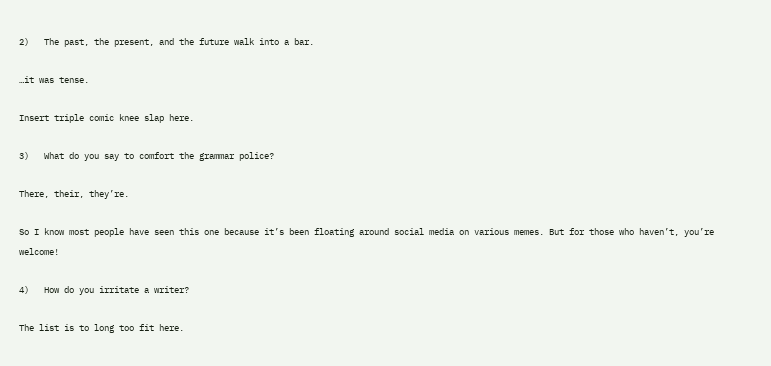2)   The past, the present, and the future walk into a bar.

…it was tense.

Insert triple comic knee slap here.

3)   What do you say to comfort the grammar police?

There, their, they’re.

So I know most people have seen this one because it’s been floating around social media on various memes. But for those who haven’t, you’re welcome!

4)   How do you irritate a writer?

The list is to long too fit here.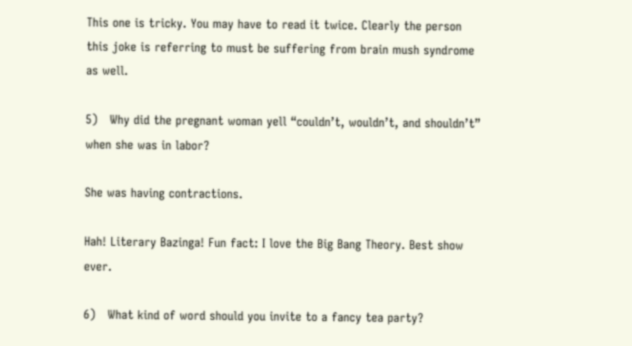This one is tricky. You may have to read it twice. Clearly the person this joke is referring to must be suffering from brain mush syndrome as well.

5)   Why did the pregnant woman yell “couldn’t, wouldn’t, and shouldn’t” when she was in labor?

She was having contractions.

Hah! Literary Bazinga! Fun fact: I love the Big Bang Theory. Best show ever.

6)   What kind of word should you invite to a fancy tea party?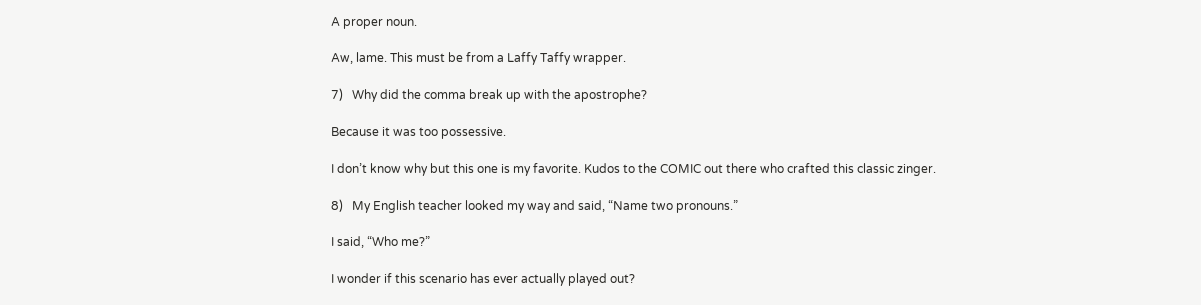A proper noun.

Aw, lame. This must be from a Laffy Taffy wrapper.

7)   Why did the comma break up with the apostrophe?

Because it was too possessive.

I don’t know why but this one is my favorite. Kudos to the COMIC out there who crafted this classic zinger.

8)   My English teacher looked my way and said, “Name two pronouns.”

I said, “Who me?”

I wonder if this scenario has ever actually played out?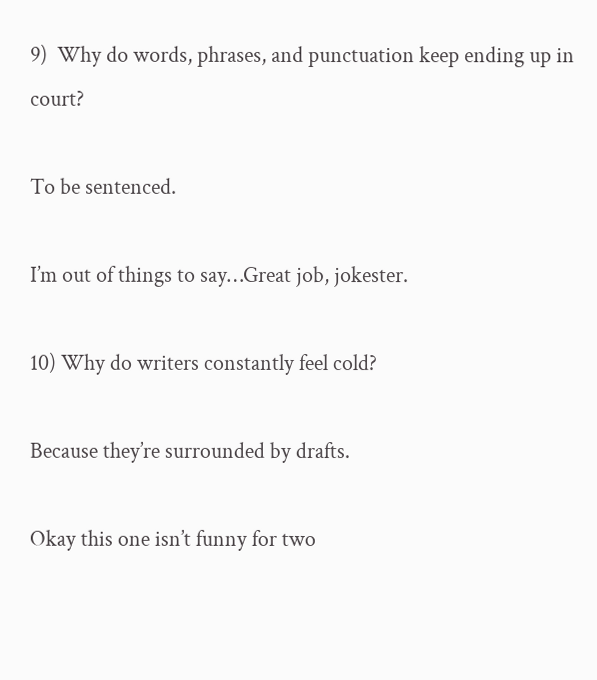9)  Why do words, phrases, and punctuation keep ending up in court?

To be sentenced.

I’m out of things to say…Great job, jokester.

10) Why do writers constantly feel cold?

Because they’re surrounded by drafts.

Okay this one isn’t funny for two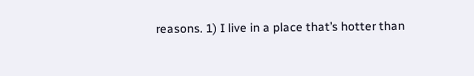reasons. 1) I live in a place that’s hotter than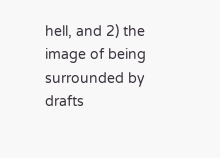hell, and 2) the image of being surrounded by drafts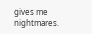gives me nightmares.